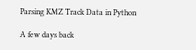Parsing KMZ Track Data in Python

A few days back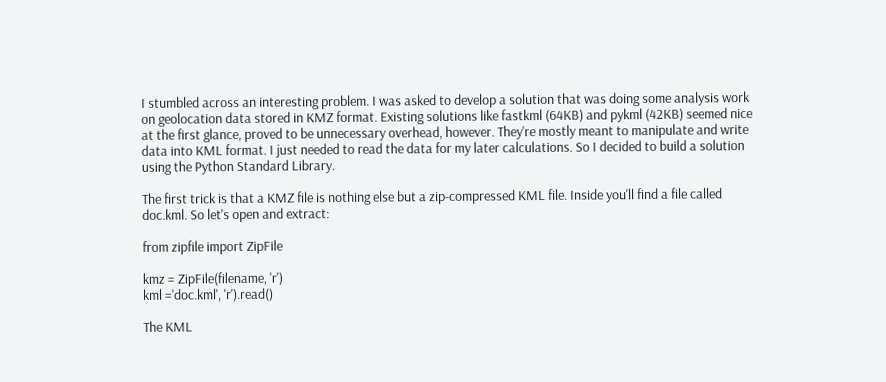I stumbled across an interesting problem. I was asked to develop a solution that was doing some analysis work on geolocation data stored in KMZ format. Existing solutions like fastkml (64KB) and pykml (42KB) seemed nice at the first glance, proved to be unnecessary overhead, however. They're mostly meant to manipulate and write data into KML format. I just needed to read the data for my later calculations. So I decided to build a solution using the Python Standard Library.

The first trick is that a KMZ file is nothing else but a zip-compressed KML file. Inside you'll find a file called doc.kml. So let's open and extract:

from zipfile import ZipFile

kmz = ZipFile(filename, 'r')
kml ='doc.kml', 'r').read()

The KML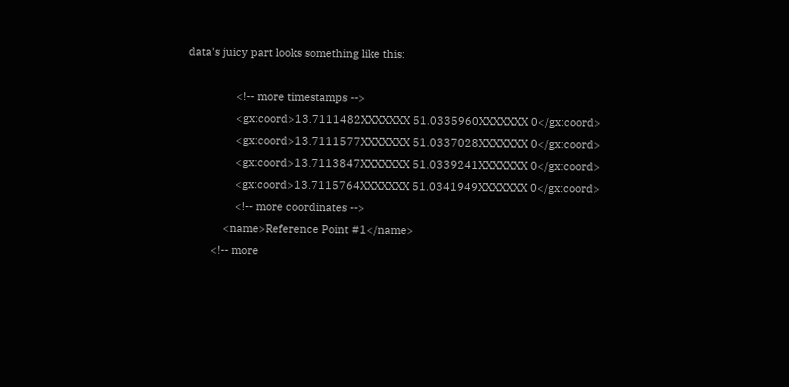data's juicy part looks something like this:

                <!-- more timestamps -->
                <gx:coord>13.7111482XXXXXXX 51.0335960XXXXXXX 0</gx:coord>
                <gx:coord>13.7111577XXXXXXX 51.0337028XXXXXXX 0</gx:coord>
                <gx:coord>13.7113847XXXXXXX 51.0339241XXXXXXX 0</gx:coord>
                <gx:coord>13.7115764XXXXXXX 51.0341949XXXXXXX 0</gx:coord>
                <!-- more coordinates -->
            <name>Reference Point #1</name>
        <!-- more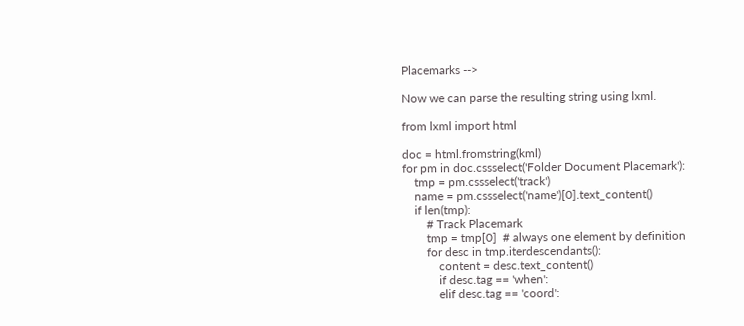Placemarks -->

Now we can parse the resulting string using lxml.

from lxml import html

doc = html.fromstring(kml)
for pm in doc.cssselect('Folder Document Placemark'):
    tmp = pm.cssselect('track')
    name = pm.cssselect('name')[0].text_content()
    if len(tmp):
        # Track Placemark
        tmp = tmp[0]  # always one element by definition
        for desc in tmp.iterdescendants():
            content = desc.text_content()
            if desc.tag == 'when':
            elif desc.tag == 'coord':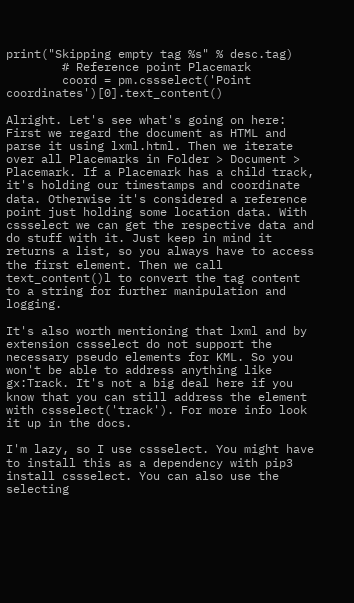print("Skipping empty tag %s" % desc.tag)
        # Reference point Placemark
        coord = pm.cssselect('Point coordinates')[0].text_content()

Alright. Let's see what's going on here: First we regard the document as HTML and parse it using lxml.html. Then we iterate over all Placemarks in Folder > Document > Placemark. If a Placemark has a child track, it's holding our timestamps and coordinate data. Otherwise it's considered a reference point just holding some location data. With cssselect we can get the respective data and do stuff with it. Just keep in mind it returns a list, so you always have to access the first element. Then we call text_content()l to convert the tag content to a string for further manipulation and logging.

It's also worth mentioning that lxml and by extension cssselect do not support the necessary pseudo elements for KML. So you won't be able to address anything like gx:Track. It's not a big deal here if you know that you can still address the element with cssselect('track'). For more info look it up in the docs.

I'm lazy, so I use cssselect. You might have to install this as a dependency with pip3 install cssselect. You can also use the selecting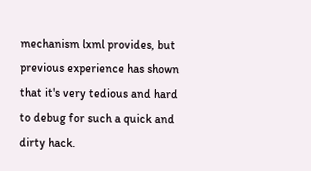mechanism lxml provides, but previous experience has shown that it's very tedious and hard to debug for such a quick and dirty hack.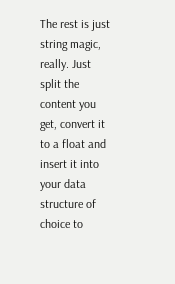The rest is just string magic, really. Just split the content you get, convert it to a float and insert it into your data structure of choice to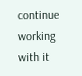continue working with it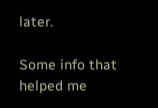later.

Some info that helped me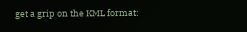get a grip on the KML format: